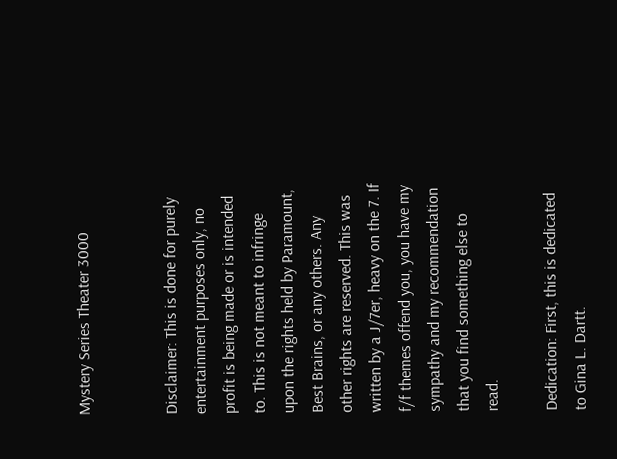Mystery Series Theater 3000


Disclaimer: This is done for purely entertainment purposes only, no profit is being made or is intended to. This is not meant to infringe upon the rights held by Paramount, Best Brains, or any others. Any other rights are reserved. This was written by a J/7er, heavy on the 7. If f/f themes offend you, you have my sympathy and my recommendation that you find something else to read.

Dedication: First, this is dedicated to Gina L. Dartt.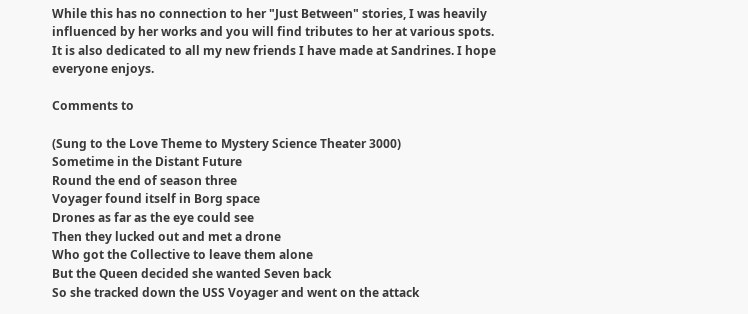While this has no connection to her "Just Between" stories, I was heavily influenced by her works and you will find tributes to her at various spots. It is also dedicated to all my new friends I have made at Sandrines. I hope everyone enjoys.

Comments to

(Sung to the Love Theme to Mystery Science Theater 3000)
Sometime in the Distant Future
Round the end of season three
Voyager found itself in Borg space
Drones as far as the eye could see
Then they lucked out and met a drone
Who got the Collective to leave them alone
But the Queen decided she wanted Seven back
So she tracked down the USS Voyager and went on the attack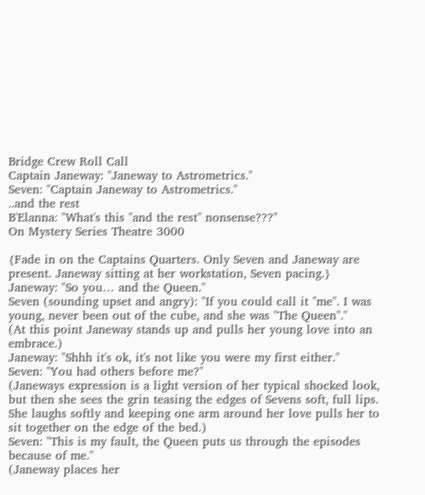Bridge Crew Roll Call
Captain Janeway: "Janeway to Astrometrics."
Seven: "Captain Janeway to Astrometrics."
..and the rest
B'Elanna: "What's this "and the rest" nonsense???"
On Mystery Series Theatre 3000

{Fade in on the Captains Quarters. Only Seven and Janeway are present. Janeway sitting at her workstation, Seven pacing.}
Janeway: "So you… and the Queen."
Seven (sounding upset and angry): "If you could call it "me". I was young, never been out of the cube, and she was "The Queen"."
(At this point Janeway stands up and pulls her young love into an embrace.)
Janeway: "Shhh it's ok, it's not like you were my first either."
Seven: "You had others before me?"
(Janeways expression is a light version of her typical shocked look, but then she sees the grin teasing the edges of Sevens soft, full lips. She laughs softly and keeping one arm around her love pulls her to sit together on the edge of the bed.)
Seven: "This is my fault, the Queen puts us through the episodes because of me."
(Janeway places her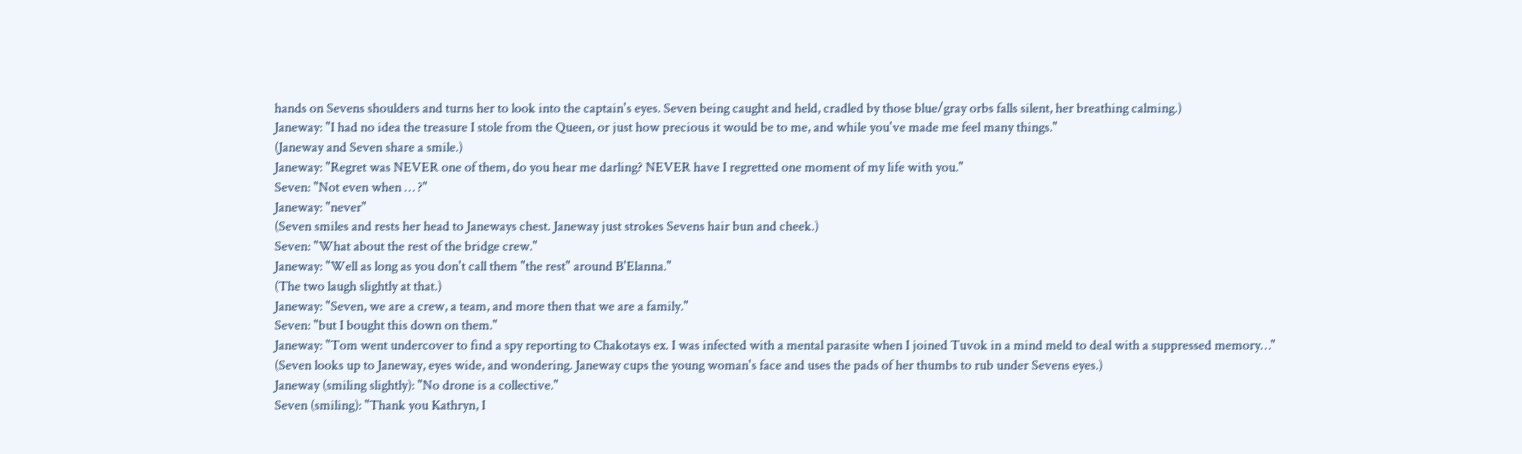hands on Sevens shoulders and turns her to look into the captain's eyes. Seven being caught and held, cradled by those blue/gray orbs falls silent, her breathing calming.)
Janeway: "I had no idea the treasure I stole from the Queen, or just how precious it would be to me, and while you've made me feel many things."
(Janeway and Seven share a smile.)
Janeway: "Regret was NEVER one of them, do you hear me darling? NEVER have I regretted one moment of my life with you."
Seven: "Not even when … ?"
Janeway: "never"
(Seven smiles and rests her head to Janeways chest. Janeway just strokes Sevens hair bun and cheek.)
Seven: "What about the rest of the bridge crew."
Janeway: "Well as long as you don't call them "the rest" around B'Elanna."
(The two laugh slightly at that.)
Janeway: "Seven, we are a crew, a team, and more then that we are a family."
Seven: "but I bought this down on them."
Janeway: "Tom went undercover to find a spy reporting to Chakotays ex. I was infected with a mental parasite when I joined Tuvok in a mind meld to deal with a suppressed memory…"
(Seven looks up to Janeway, eyes wide, and wondering. Janeway cups the young woman's face and uses the pads of her thumbs to rub under Sevens eyes.)
Janeway (smiling slightly): "No drone is a collective."
Seven (smiling): "Thank you Kathryn, I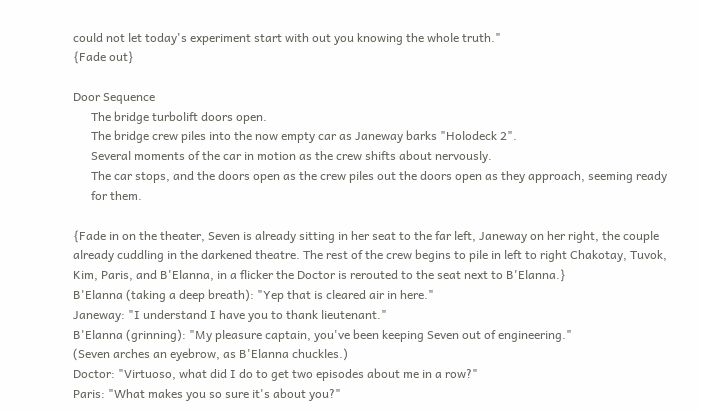could not let today's experiment start with out you knowing the whole truth."
{Fade out}

Door Sequence
      The bridge turbolift doors open.
      The bridge crew piles into the now empty car as Janeway barks "Holodeck 2".
      Several moments of the car in motion as the crew shifts about nervously.
      The car stops, and the doors open as the crew piles out the doors open as they approach, seeming ready
      for them.

{Fade in on the theater, Seven is already sitting in her seat to the far left, Janeway on her right, the couple already cuddling in the darkened theatre. The rest of the crew begins to pile in left to right Chakotay, Tuvok, Kim, Paris, and B'Elanna, in a flicker the Doctor is rerouted to the seat next to B'Elanna.}
B'Elanna (taking a deep breath): "Yep that is cleared air in here."
Janeway: "I understand I have you to thank lieutenant."
B'Elanna (grinning): "My pleasure captain, you've been keeping Seven out of engineering."
(Seven arches an eyebrow, as B'Elanna chuckles.)
Doctor: "Virtuoso, what did I do to get two episodes about me in a row?"
Paris: "What makes you so sure it's about you?"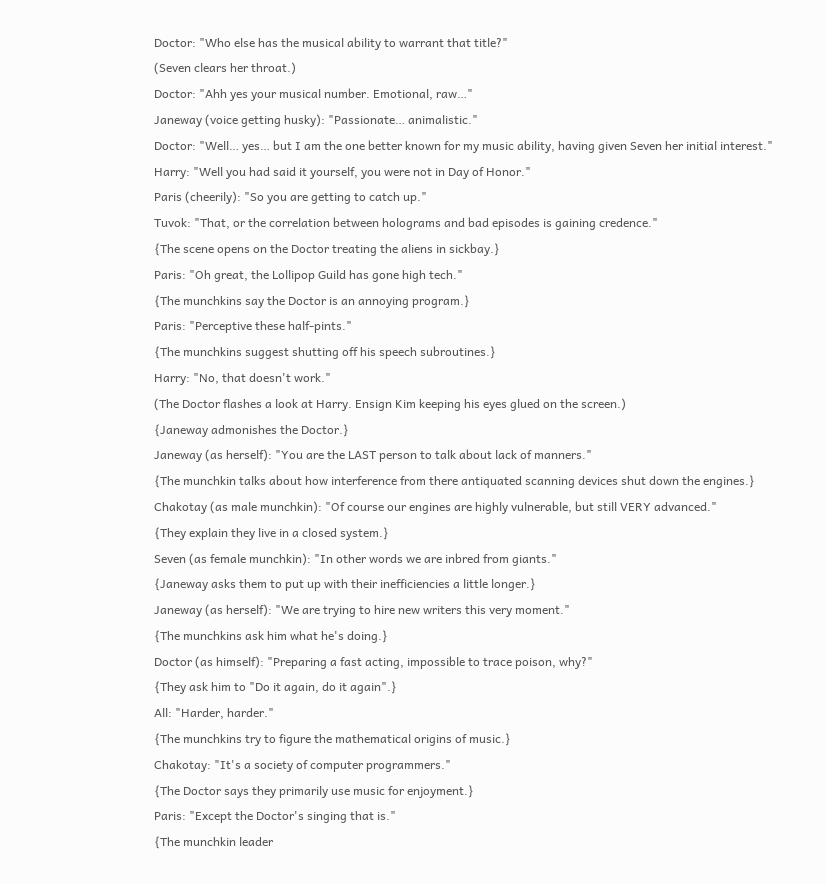Doctor: "Who else has the musical ability to warrant that title?"
(Seven clears her throat.)
Doctor: "Ahh yes your musical number. Emotional, raw…"
Janeway (voice getting husky): "Passionate… animalistic."
Doctor: "Well… yes… but I am the one better known for my music ability, having given Seven her initial interest."
Harry: "Well you had said it yourself, you were not in Day of Honor."
Paris (cheerily): "So you are getting to catch up."
Tuvok: "That, or the correlation between holograms and bad episodes is gaining credence."
{The scene opens on the Doctor treating the aliens in sickbay.}
Paris: "Oh great, the Lollipop Guild has gone high tech."
{The munchkins say the Doctor is an annoying program.}
Paris: "Perceptive these half-pints."
{The munchkins suggest shutting off his speech subroutines.}
Harry: "No, that doesn't work."
(The Doctor flashes a look at Harry. Ensign Kim keeping his eyes glued on the screen.)
{Janeway admonishes the Doctor.}
Janeway (as herself): "You are the LAST person to talk about lack of manners."
{The munchkin talks about how interference from there antiquated scanning devices shut down the engines.}
Chakotay (as male munchkin): "Of course our engines are highly vulnerable, but still VERY advanced."
{They explain they live in a closed system.}
Seven (as female munchkin): "In other words we are inbred from giants."
{Janeway asks them to put up with their inefficiencies a little longer.}
Janeway (as herself): "We are trying to hire new writers this very moment."
{The munchkins ask him what he's doing.}
Doctor (as himself): "Preparing a fast acting, impossible to trace poison, why?"
{They ask him to "Do it again, do it again".}
All: "Harder, harder."
{The munchkins try to figure the mathematical origins of music.}
Chakotay: "It's a society of computer programmers."
{The Doctor says they primarily use music for enjoyment.}
Paris: "Except the Doctor's singing that is."
{The munchkin leader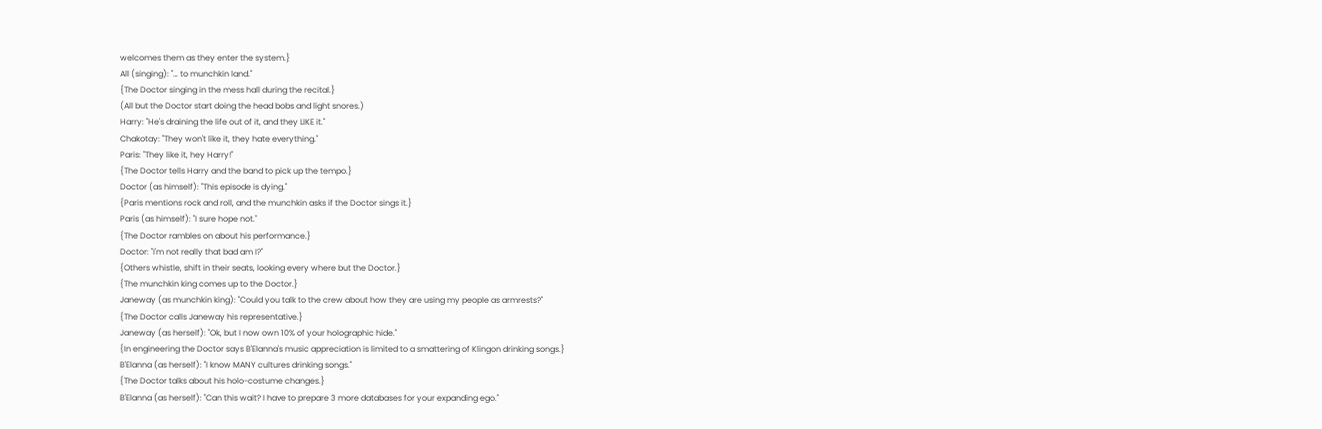welcomes them as they enter the system.}
All (singing): "… to munchkin land."
{The Doctor singing in the mess hall during the recital.}
(All but the Doctor start doing the head bobs and light snores.)
Harry: "He's draining the life out of it, and they LIKE it."
Chakotay: "They won't like it, they hate everything."
Paris: "They like it, hey Harry!"
{The Doctor tells Harry and the band to pick up the tempo.}
Doctor (as himself): "This episode is dying."
{Paris mentions rock and roll, and the munchkin asks if the Doctor sings it.}
Paris (as himself): "I sure hope not."
{The Doctor rambles on about his performance.}
Doctor: "I'm not really that bad am I?"
{Others whistle, shift in their seats, looking every where but the Doctor.}
{The munchkin king comes up to the Doctor.}
Janeway (as munchkin king): "Could you talk to the crew about how they are using my people as armrests?"
{The Doctor calls Janeway his representative.}
Janeway (as herself): "Ok, but I now own 10% of your holographic hide."
{In engineering the Doctor says B'Elanna's music appreciation is limited to a smattering of Klingon drinking songs.}
B'Elanna (as herself): "I know MANY cultures drinking songs."
{The Doctor talks about his holo-costume changes.}
B'Elanna (as herself): "Can this wait? I have to prepare 3 more databases for your expanding ego."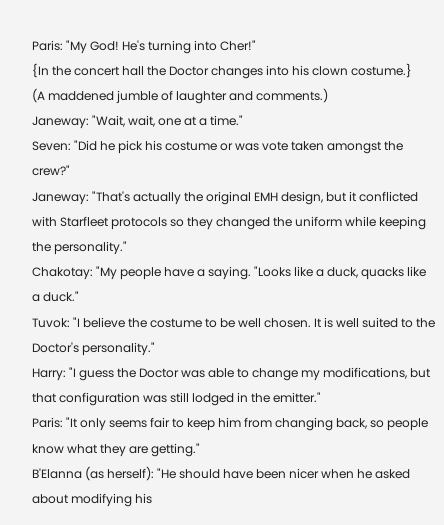Paris: "My God! He's turning into Cher!"
{In the concert hall the Doctor changes into his clown costume.}
(A maddened jumble of laughter and comments.)
Janeway: "Wait, wait, one at a time."
Seven: "Did he pick his costume or was vote taken amongst the crew?"
Janeway: "That's actually the original EMH design, but it conflicted with Starfleet protocols so they changed the uniform while keeping the personality."
Chakotay: "My people have a saying. "Looks like a duck, quacks like a duck."
Tuvok: "I believe the costume to be well chosen. It is well suited to the Doctor's personality."
Harry: "I guess the Doctor was able to change my modifications, but that configuration was still lodged in the emitter."
Paris: "It only seems fair to keep him from changing back, so people know what they are getting."
B'Elanna (as herself): "He should have been nicer when he asked about modifying his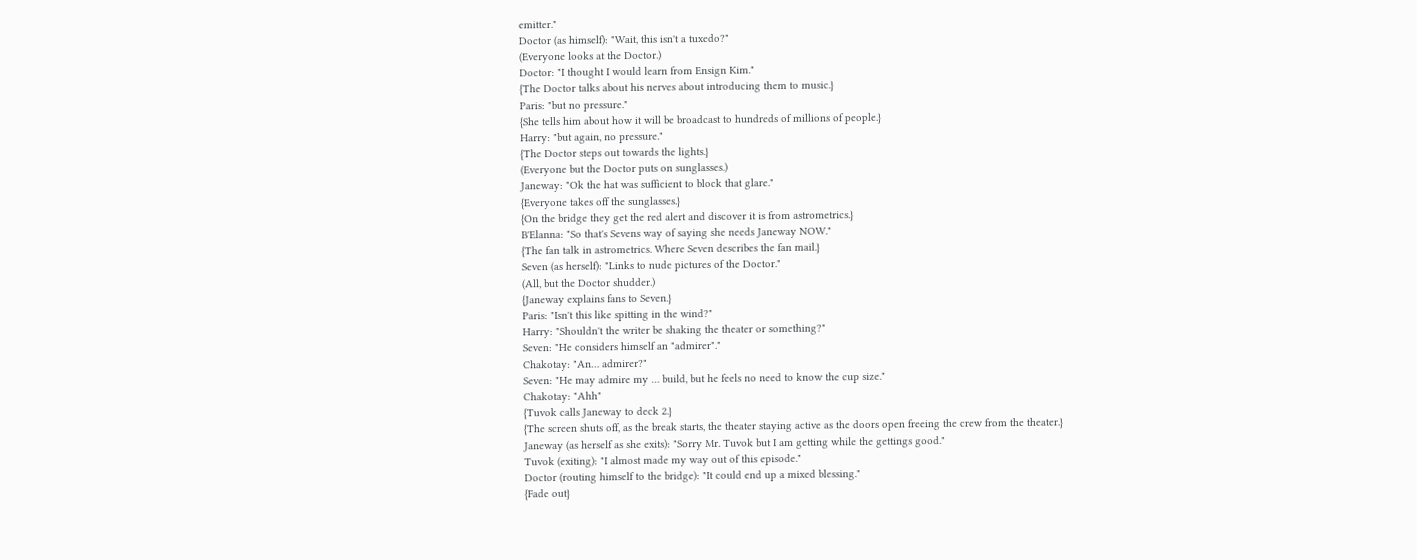emitter."
Doctor (as himself): "Wait, this isn't a tuxedo?"
(Everyone looks at the Doctor.)
Doctor: "I thought I would learn from Ensign Kim."
{The Doctor talks about his nerves about introducing them to music.}
Paris: "but no pressure."
{She tells him about how it will be broadcast to hundreds of millions of people.}
Harry: "but again, no pressure."
{The Doctor steps out towards the lights.}
(Everyone but the Doctor puts on sunglasses.)
Janeway: "Ok the hat was sufficient to block that glare."
{Everyone takes off the sunglasses.}
{On the bridge they get the red alert and discover it is from astrometrics.}
B'Elanna: "So that's Sevens way of saying she needs Janeway NOW."
{The fan talk in astrometrics. Where Seven describes the fan mail.}
Seven (as herself): "Links to nude pictures of the Doctor."
(All, but the Doctor shudder.)
{Janeway explains fans to Seven.}
Paris: "Isn't this like spitting in the wind?"
Harry: "Shouldn't the writer be shaking the theater or something?"
Seven: "He considers himself an "admirer"."
Chakotay: "An… admirer?"
Seven: "He may admire my … build, but he feels no need to know the cup size."
Chakotay: "Ahh"
{Tuvok calls Janeway to deck 2.}
{The screen shuts off, as the break starts, the theater staying active as the doors open freeing the crew from the theater.}
Janeway (as herself as she exits): "Sorry Mr. Tuvok but I am getting while the gettings good."
Tuvok (exiting): "I almost made my way out of this episode."
Doctor (routing himself to the bridge): "It could end up a mixed blessing."
{Fade out}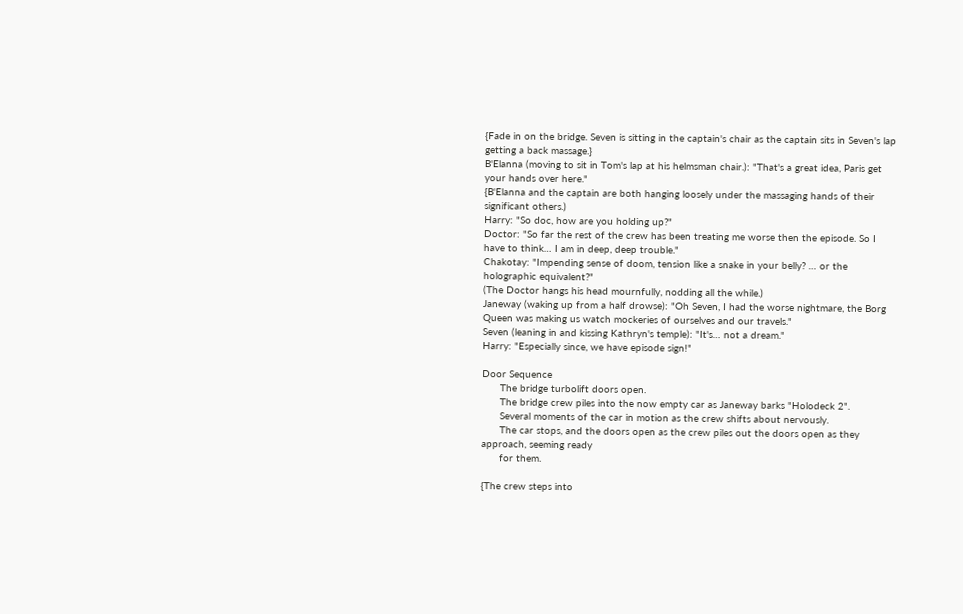{Fade in on the bridge. Seven is sitting in the captain's chair as the captain sits in Seven's lap getting a back massage.}
B'Elanna (moving to sit in Tom's lap at his helmsman chair.): "That's a great idea, Paris get your hands over here."
{B'Elanna and the captain are both hanging loosely under the massaging hands of their significant others.)
Harry: "So doc, how are you holding up?"
Doctor: "So far the rest of the crew has been treating me worse then the episode. So I have to think… I am in deep, deep trouble."
Chakotay: "Impending sense of doom, tension like a snake in your belly? … or the holographic equivalent?"
(The Doctor hangs his head mournfully, nodding all the while.)
Janeway (waking up from a half drowse): "Oh Seven, I had the worse nightmare, the Borg Queen was making us watch mockeries of ourselves and our travels."
Seven (leaning in and kissing Kathryn's temple): "It's… not a dream."
Harry: "Especially since, we have episode sign!"

Door Sequence
      The bridge turbolift doors open.
      The bridge crew piles into the now empty car as Janeway barks "Holodeck 2".
      Several moments of the car in motion as the crew shifts about nervously.
      The car stops, and the doors open as the crew piles out the doors open as they approach, seeming ready
      for them.

{The crew steps into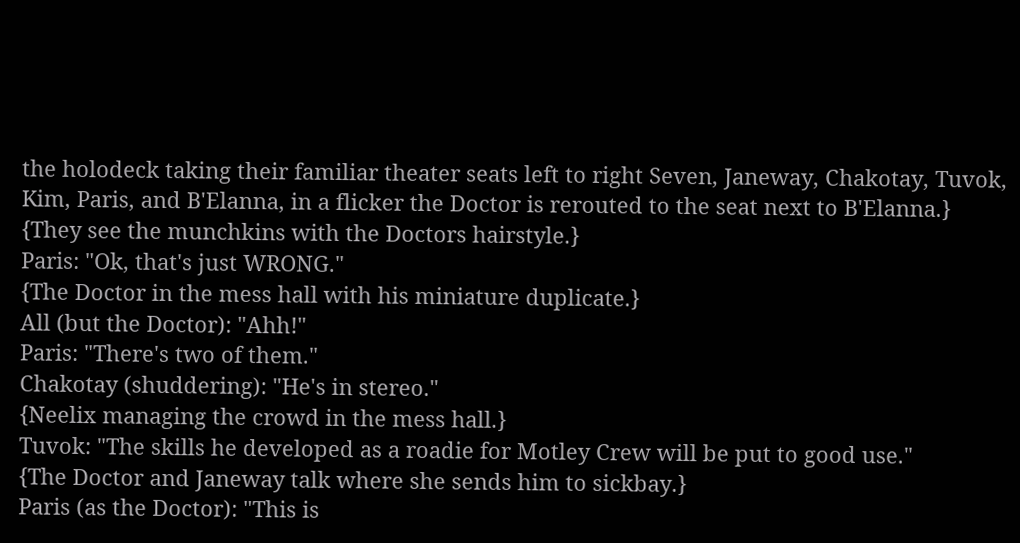the holodeck taking their familiar theater seats left to right Seven, Janeway, Chakotay, Tuvok, Kim, Paris, and B'Elanna, in a flicker the Doctor is rerouted to the seat next to B'Elanna.}
{They see the munchkins with the Doctors hairstyle.}
Paris: "Ok, that's just WRONG."
{The Doctor in the mess hall with his miniature duplicate.}
All (but the Doctor): "Ahh!"
Paris: "There's two of them."
Chakotay (shuddering): "He's in stereo."
{Neelix managing the crowd in the mess hall.}
Tuvok: "The skills he developed as a roadie for Motley Crew will be put to good use."
{The Doctor and Janeway talk where she sends him to sickbay.}
Paris (as the Doctor): "This is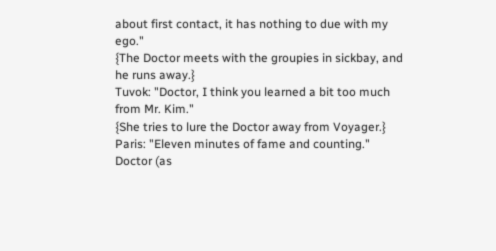about first contact, it has nothing to due with my ego."
{The Doctor meets with the groupies in sickbay, and he runs away.}
Tuvok: "Doctor, I think you learned a bit too much from Mr. Kim."
{She tries to lure the Doctor away from Voyager.}
Paris: "Eleven minutes of fame and counting."
Doctor (as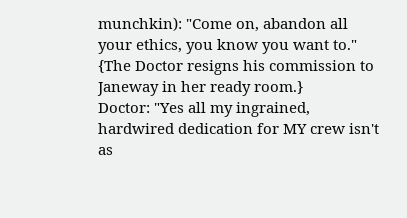munchkin): "Come on, abandon all your ethics, you know you want to."
{The Doctor resigns his commission to Janeway in her ready room.}
Doctor: "Yes all my ingrained, hardwired dedication for MY crew isn't as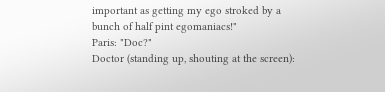important as getting my ego stroked by a bunch of half pint egomaniacs!"
Paris: "Doc?"
Doctor (standing up, shouting at the screen):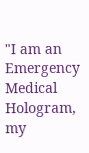"I am an Emergency Medical Hologram, my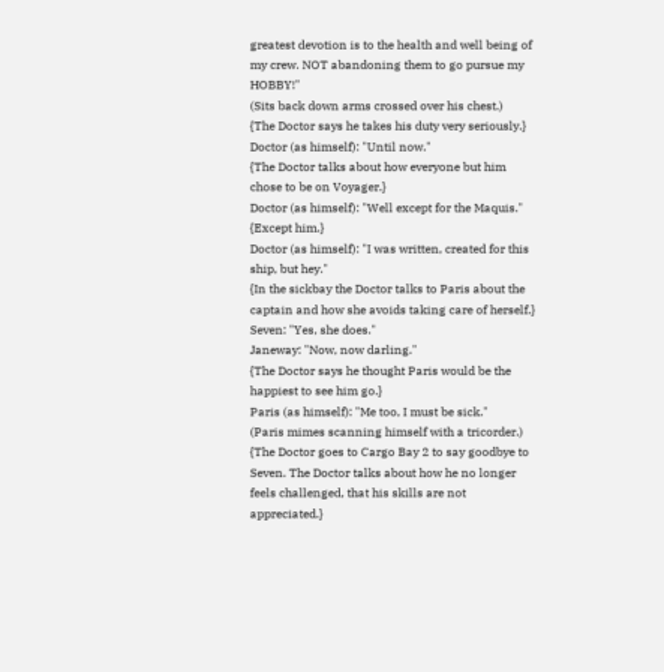greatest devotion is to the health and well being of my crew. NOT abandoning them to go pursue my HOBBY!"
(Sits back down arms crossed over his chest.)
{The Doctor says he takes his duty very seriously.}
Doctor (as himself): "Until now."
{The Doctor talks about how everyone but him chose to be on Voyager.}
Doctor (as himself): "Well except for the Maquis."
{Except him.}
Doctor (as himself): "I was written, created for this ship, but hey."
{In the sickbay the Doctor talks to Paris about the captain and how she avoids taking care of herself.}
Seven: "Yes, she does."
Janeway: "Now, now darling."
{The Doctor says he thought Paris would be the happiest to see him go.}
Paris (as himself): "Me too, I must be sick."
(Paris mimes scanning himself with a tricorder.)
{The Doctor goes to Cargo Bay 2 to say goodbye to Seven. The Doctor talks about how he no longer feels challenged, that his skills are not appreciated.}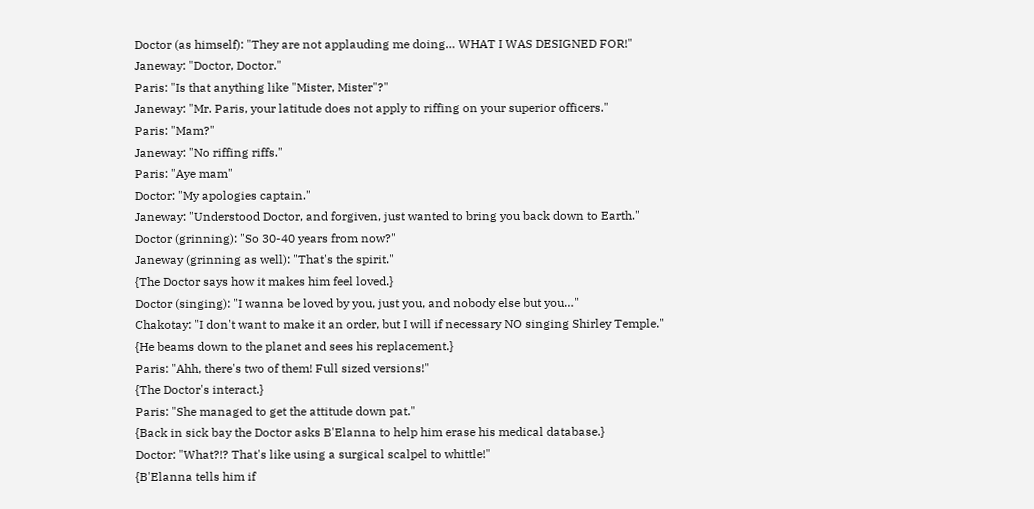Doctor (as himself): "They are not applauding me doing… WHAT I WAS DESIGNED FOR!"
Janeway: "Doctor, Doctor."
Paris: "Is that anything like "Mister, Mister"?"
Janeway: "Mr. Paris, your latitude does not apply to riffing on your superior officers."
Paris: "Mam?"
Janeway: "No riffing riffs."
Paris: "Aye mam"
Doctor: "My apologies captain."
Janeway: "Understood Doctor, and forgiven, just wanted to bring you back down to Earth."
Doctor (grinning): "So 30-40 years from now?"
Janeway (grinning as well): "That's the spirit."
{The Doctor says how it makes him feel loved.}
Doctor (singing): "I wanna be loved by you, just you, and nobody else but you…"
Chakotay: "I don't want to make it an order, but I will if necessary NO singing Shirley Temple."
{He beams down to the planet and sees his replacement.}
Paris: "Ahh, there's two of them! Full sized versions!"
{The Doctor's interact.}
Paris: "She managed to get the attitude down pat."
{Back in sick bay the Doctor asks B'Elanna to help him erase his medical database.}
Doctor: "What?!? That's like using a surgical scalpel to whittle!"
{B'Elanna tells him if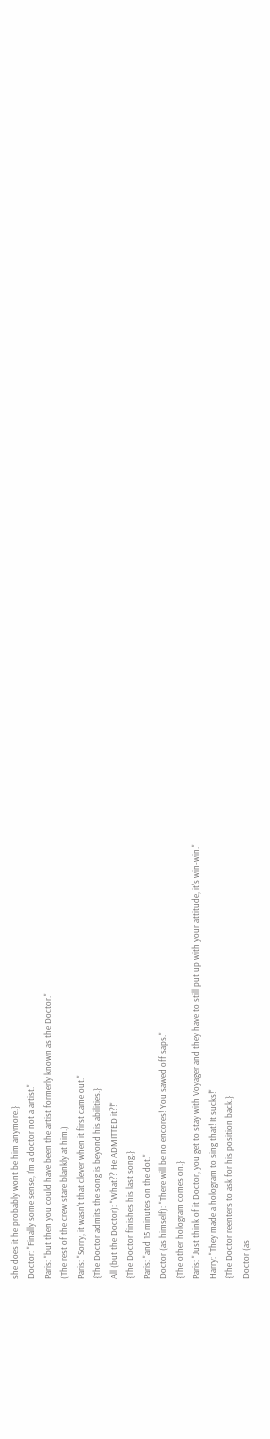she does it he probably wont be him anymore.}
Doctor: "Finally some sense, I'm a doctor not a artist."
Paris: "but then you could have been the artist formerly known as the Doctor."
(The rest of the crew stare blankly at him.)
Paris: "Sorry, it wasn't that clever when it first came out."
{The Doctor admits the song is beyond his abilities.}
All (but the Doctor): "What?? He ADMITTED it?!"
{The Doctor finishes his last song.}
Paris: "and 15 minutes on the dot."
Doctor (as himself): "There will be no encores! You sawed off saps."
{The other hologram comes on.}
Paris: "Just think of it Doctor, you get to stay with Voyager and they have to still put up with your attitude, it's win-win."
Harry: "They made a hologram to sing that! It sucks!"
{The Doctor reenters to ask for his position back.}
Doctor (as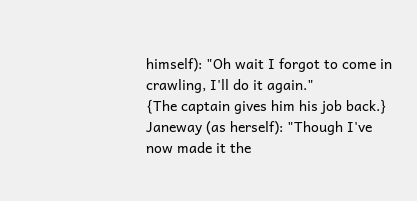himself): "Oh wait I forgot to come in crawling, I'll do it again."
{The captain gives him his job back.}
Janeway (as herself): "Though I've now made it the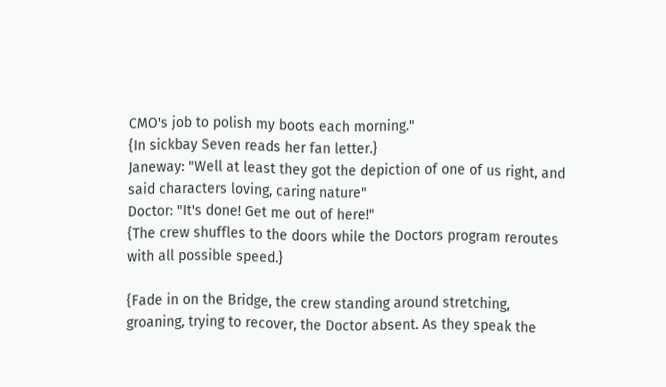CMO's job to polish my boots each morning."
{In sickbay Seven reads her fan letter.}
Janeway: "Well at least they got the depiction of one of us right, and said characters loving, caring nature"
Doctor: "It's done! Get me out of here!"
{The crew shuffles to the doors while the Doctors program reroutes with all possible speed.}

{Fade in on the Bridge, the crew standing around stretching, groaning, trying to recover, the Doctor absent. As they speak the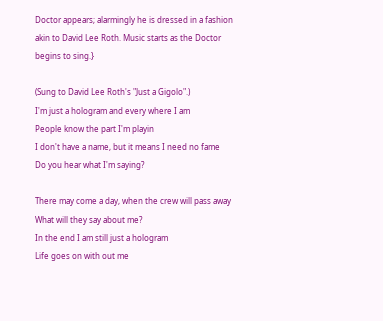Doctor appears; alarmingly he is dressed in a fashion akin to David Lee Roth. Music starts as the Doctor begins to sing.}

(Sung to David Lee Roth's "Just a Gigolo".)
I'm just a hologram and every where I am
People know the part I'm playin
I don't have a name, but it means I need no fame
Do you hear what I'm saying?

There may come a day, when the crew will pass away
What will they say about me?
In the end I am still just a hologram
Life goes on with out me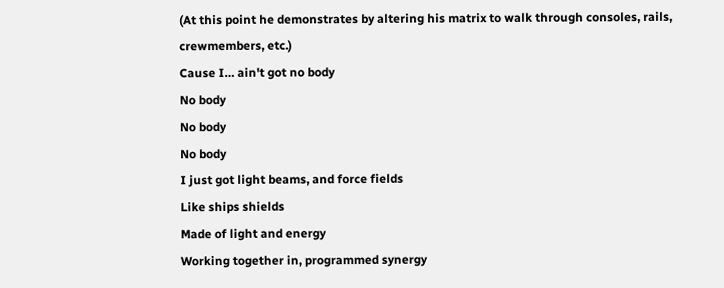(At this point he demonstrates by altering his matrix to walk through consoles, rails, crewmembers, etc.)
Cause I… ain't got no body
No body
No body
No body
I just got light beams, and force fields
Like ships shields
Made of light and energy
Working together in, programmed synergy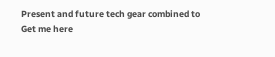Present and future tech gear combined to
Get me here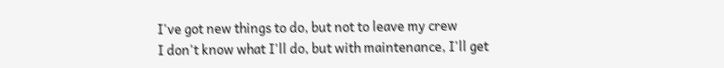I've got new things to do, but not to leave my crew
I don't know what I'll do, but with maintenance, I'll get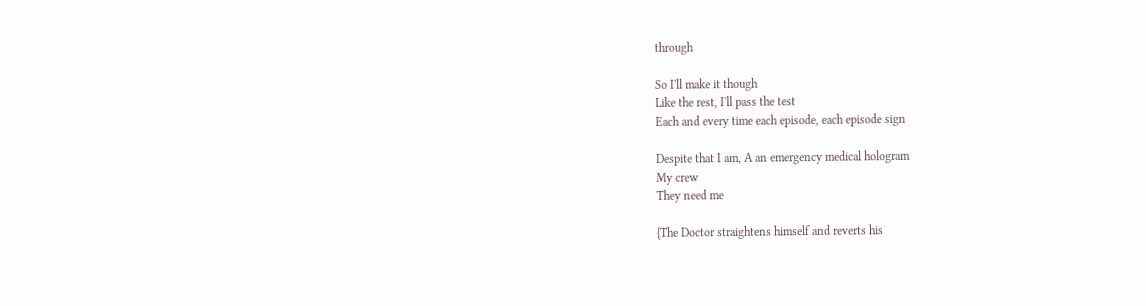through

So I'll make it though
Like the rest, I'll pass the test
Each and every time each episode, each episode sign

Despite that I am, A an emergency medical hologram
My crew
They need me

{The Doctor straightens himself and reverts his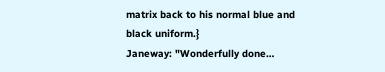matrix back to his normal blue and black uniform.}
Janeway: "Wonderfully done…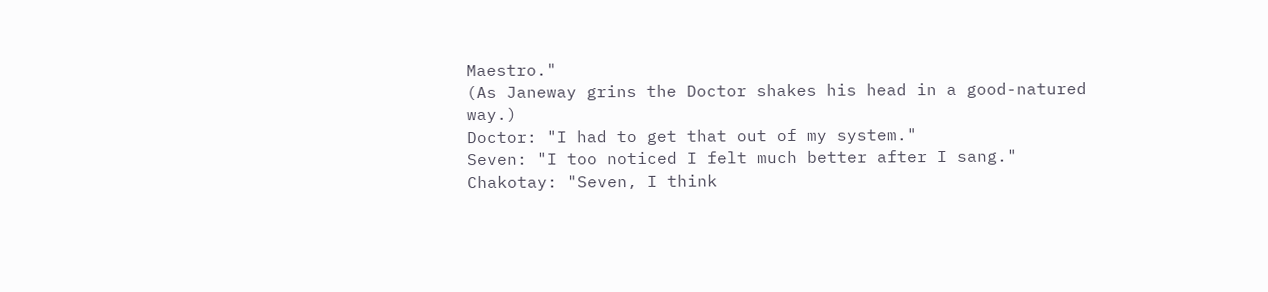Maestro."
(As Janeway grins the Doctor shakes his head in a good-natured way.)
Doctor: "I had to get that out of my system."
Seven: "I too noticed I felt much better after I sang."
Chakotay: "Seven, I think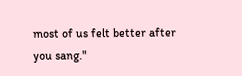most of us felt better after you sang."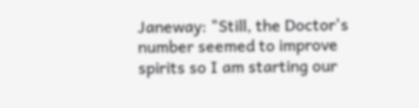Janeway: "Still, the Doctor's number seemed to improve spirits so I am starting our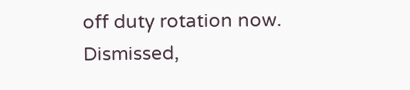off duty rotation now. Dismissed,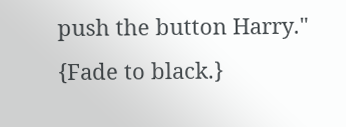push the button Harry."
{Fade to black.}